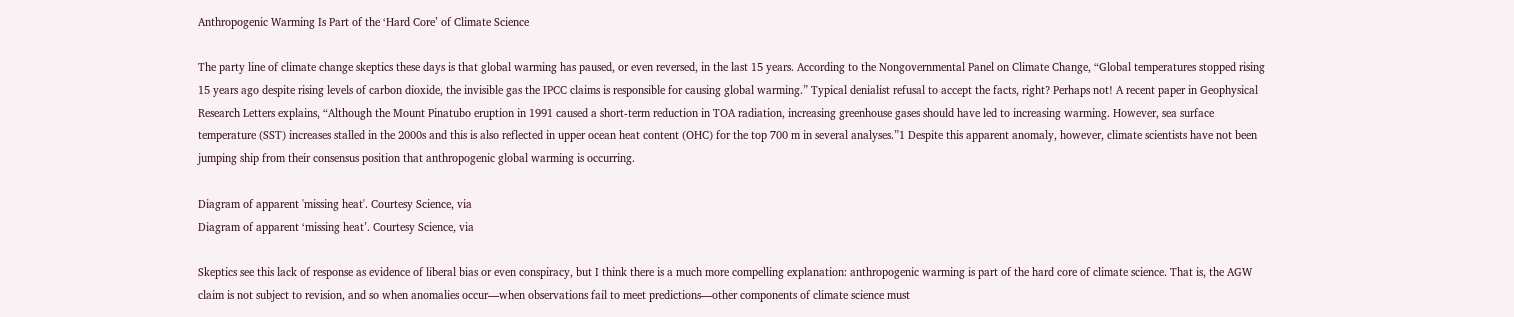Anthropogenic Warming Is Part of the ‘Hard Core’ of Climate Science

The party line of climate change skeptics these days is that global warming has paused, or even reversed, in the last 15 years. According to the Nongovernmental Panel on Climate Change, “Global temperatures stopped rising 15 years ago despite rising levels of carbon dioxide, the invisible gas the IPCC claims is responsible for causing global warming.” Typical denialist refusal to accept the facts, right? Perhaps not! A recent paper in Geophysical Research Letters explains, “Although the Mount Pinatubo eruption in 1991 caused a short-term reduction in TOA radiation, increasing greenhouse gases should have led to increasing warming. However, sea surface temperature (SST) increases stalled in the 2000s and this is also reflected in upper ocean heat content (OHC) for the top 700 m in several analyses.”1 Despite this apparent anomaly, however, climate scientists have not been jumping ship from their consensus position that anthropogenic global warming is occurring.

Diagram of apparent 'missing heat'. Courtesy Science, via
Diagram of apparent ‘missing heat’. Courtesy Science, via

Skeptics see this lack of response as evidence of liberal bias or even conspiracy, but I think there is a much more compelling explanation: anthropogenic warming is part of the hard core of climate science. That is, the AGW claim is not subject to revision, and so when anomalies occur—when observations fail to meet predictions—other components of climate science must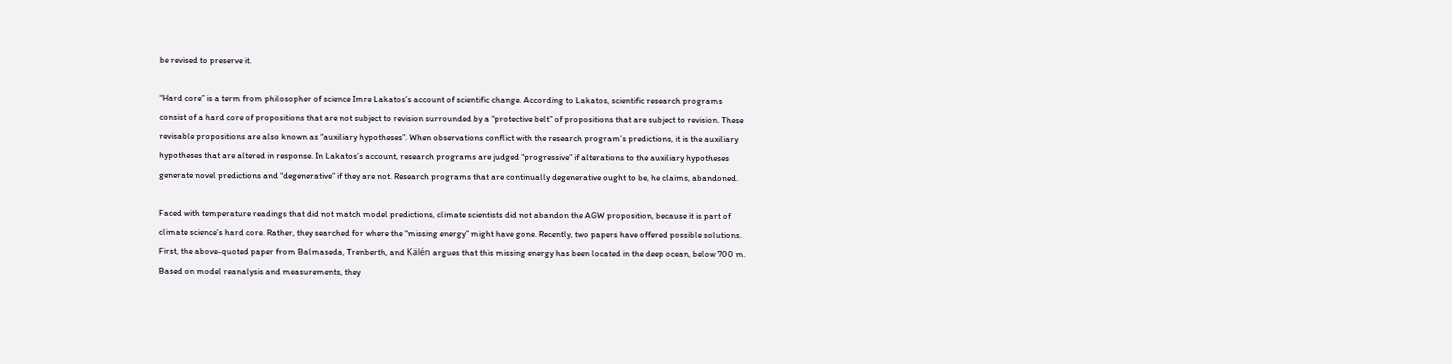be revised to preserve it.

“Hard core” is a term from philosopher of science Imre Lakatos’s account of scientific change. According to Lakatos, scientific research programs consist of a hard core of propositions that are not subject to revision surrounded by a “protective belt” of propositions that are subject to revision. These revisable propositions are also known as “auxiliary hypotheses”. When observations conflict with the research program’s predictions, it is the auxiliary hypotheses that are altered in response. In Lakatos’s account, research programs are judged “progressive” if alterations to the auxiliary hypotheses generate novel predictions and “degenerative” if they are not. Research programs that are continually degenerative ought to be, he claims, abandoned.

Faced with temperature readings that did not match model predictions, climate scientists did not abandon the AGW proposition, because it is part of climate science’s hard core. Rather, they searched for where the “missing energy” might have gone. Recently, two papers have offered possible solutions. First, the above-quoted paper from Balmaseda, Trenberth, and Kälén argues that this missing energy has been located in the deep ocean, below 700 m. Based on model reanalysis and measurements, they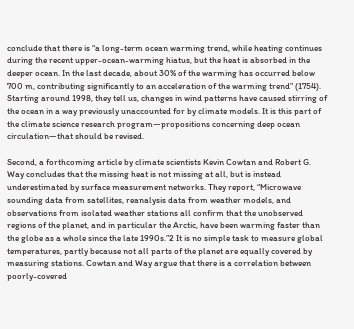conclude that there is “a long-term ocean warming trend, while heating continues during the recent upper-ocean-warming hiatus, but the heat is absorbed in the deeper ocean. In the last decade, about 30% of the warming has occurred below 700 m, contributing significantly to an acceleration of the warming trend” (1754). Starting around 1998, they tell us, changes in wind patterns have caused stirring of the ocean in a way previously unaccounted for by climate models. It is this part of the climate science research program—propositions concerning deep ocean circulation—that should be revised.

Second, a forthcoming article by climate scientists Kevin Cowtan and Robert G. Way concludes that the missing heat is not missing at all, but is instead underestimated by surface measurement networks. They report, “Microwave sounding data from satellites, reanalysis data from weather models, and observations from isolated weather stations all confirm that the unobserved regions of the planet, and in particular the Arctic, have been warming faster than the globe as a whole since the late 1990s.”2 It is no simple task to measure global temperatures, partly because not all parts of the planet are equally covered by measuring stations. Cowtan and Way argue that there is a correlation between poorly-covered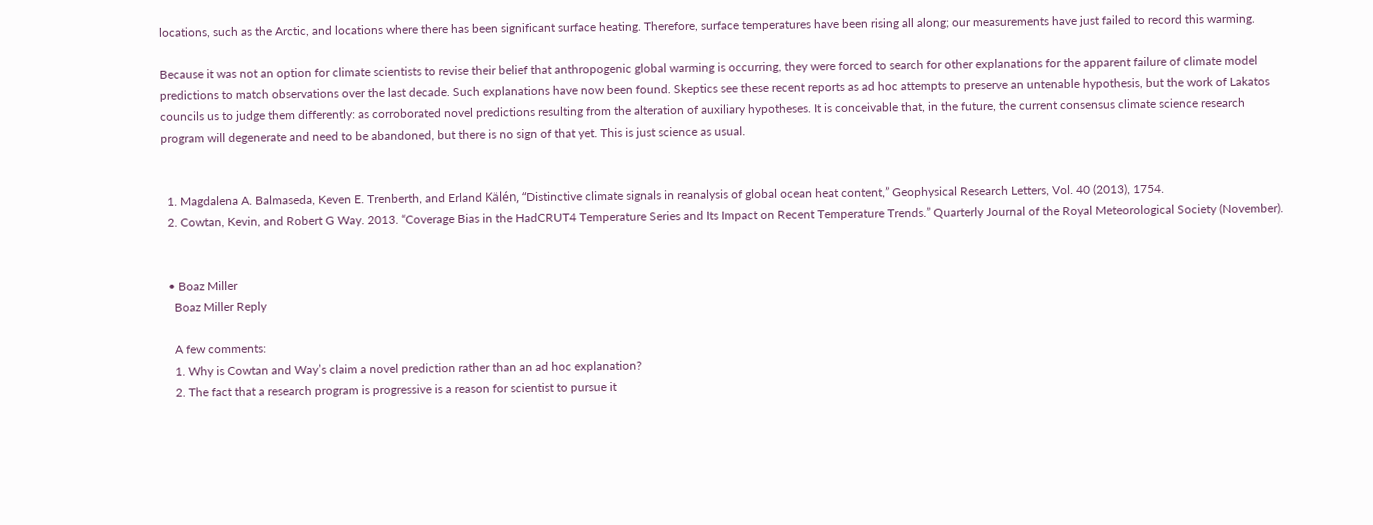locations, such as the Arctic, and locations where there has been significant surface heating. Therefore, surface temperatures have been rising all along; our measurements have just failed to record this warming.

Because it was not an option for climate scientists to revise their belief that anthropogenic global warming is occurring, they were forced to search for other explanations for the apparent failure of climate model predictions to match observations over the last decade. Such explanations have now been found. Skeptics see these recent reports as ad hoc attempts to preserve an untenable hypothesis, but the work of Lakatos councils us to judge them differently: as corroborated novel predictions resulting from the alteration of auxiliary hypotheses. It is conceivable that, in the future, the current consensus climate science research program will degenerate and need to be abandoned, but there is no sign of that yet. This is just science as usual.


  1. Magdalena A. Balmaseda, Keven E. Trenberth, and Erland Kälén, “Distinctive climate signals in reanalysis of global ocean heat content,” Geophysical Research Letters, Vol. 40 (2013), 1754.
  2. Cowtan, Kevin, and Robert G Way. 2013. “Coverage Bias in the HadCRUT4 Temperature Series and Its Impact on Recent Temperature Trends.” Quarterly Journal of the Royal Meteorological Society (November).


  • Boaz Miller
    Boaz Miller Reply

    A few comments:
    1. Why is Cowtan and Way’s claim a novel prediction rather than an ad hoc explanation?
    2. The fact that a research program is progressive is a reason for scientist to pursue it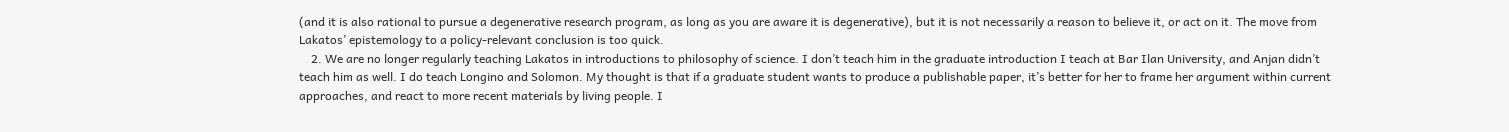(and it is also rational to pursue a degenerative research program, as long as you are aware it is degenerative), but it is not necessarily a reason to believe it, or act on it. The move from Lakatos’ epistemology to a policy-relevant conclusion is too quick.
    2. We are no longer regularly teaching Lakatos in introductions to philosophy of science. I don’t teach him in the graduate introduction I teach at Bar Ilan University, and Anjan didn’t teach him as well. I do teach Longino and Solomon. My thought is that if a graduate student wants to produce a publishable paper, it’s better for her to frame her argument within current approaches, and react to more recent materials by living people. I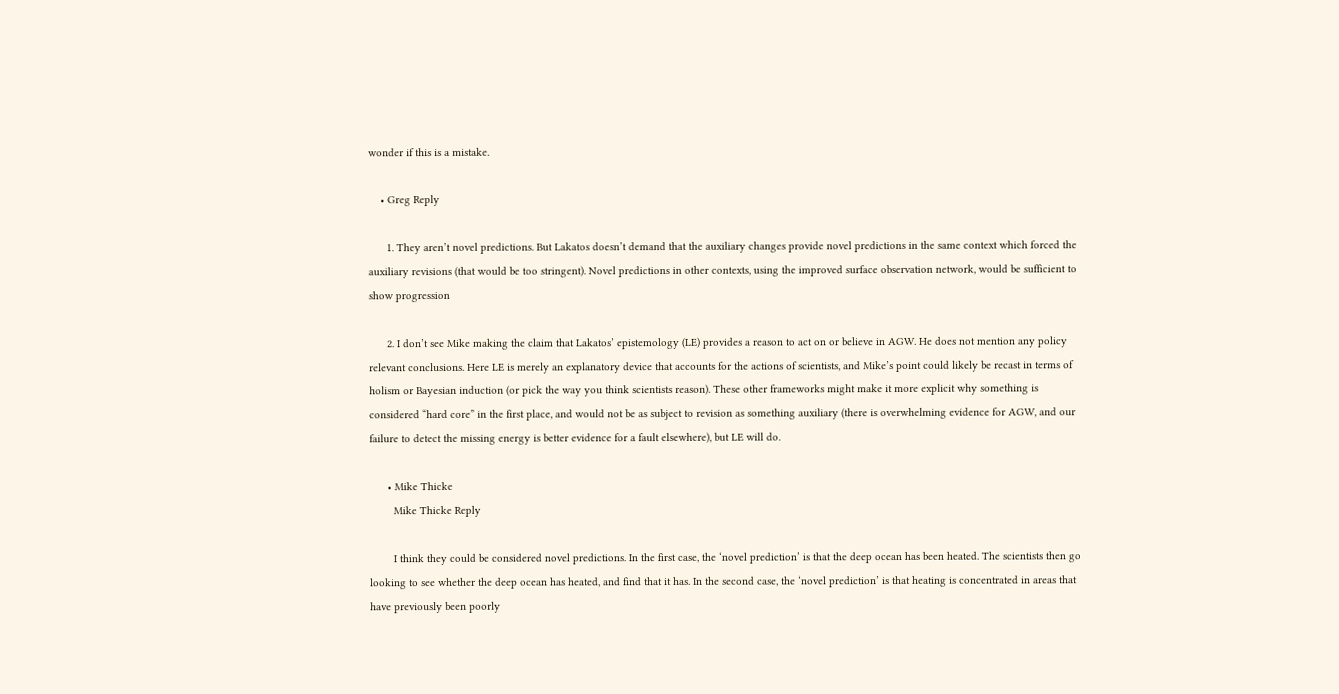wonder if this is a mistake.

    • Greg Reply

      1. They aren’t novel predictions. But Lakatos doesn’t demand that the auxiliary changes provide novel predictions in the same context which forced the auxiliary revisions (that would be too stringent). Novel predictions in other contexts, using the improved surface observation network, would be sufficient to show progression

      2. I don’t see Mike making the claim that Lakatos’ epistemology (LE) provides a reason to act on or believe in AGW. He does not mention any policy relevant conclusions. Here LE is merely an explanatory device that accounts for the actions of scientists, and Mike’s point could likely be recast in terms of holism or Bayesian induction (or pick the way you think scientists reason). These other frameworks might make it more explicit why something is considered “hard core” in the first place, and would not be as subject to revision as something auxiliary (there is overwhelming evidence for AGW, and our failure to detect the missing energy is better evidence for a fault elsewhere), but LE will do.

      • Mike Thicke
        Mike Thicke Reply

        I think they could be considered novel predictions. In the first case, the ‘novel prediction’ is that the deep ocean has been heated. The scientists then go looking to see whether the deep ocean has heated, and find that it has. In the second case, the ‘novel prediction’ is that heating is concentrated in areas that have previously been poorly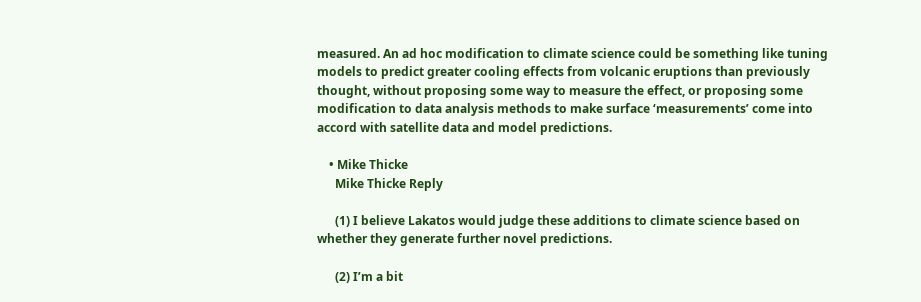measured. An ad hoc modification to climate science could be something like tuning models to predict greater cooling effects from volcanic eruptions than previously thought, without proposing some way to measure the effect, or proposing some modification to data analysis methods to make surface ‘measurements’ come into accord with satellite data and model predictions.

    • Mike Thicke
      Mike Thicke Reply

      (1) I believe Lakatos would judge these additions to climate science based on whether they generate further novel predictions.

      (2) I’m a bit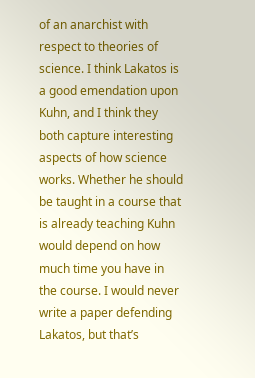of an anarchist with respect to theories of science. I think Lakatos is a good emendation upon Kuhn, and I think they both capture interesting aspects of how science works. Whether he should be taught in a course that is already teaching Kuhn would depend on how much time you have in the course. I would never write a paper defending Lakatos, but that’s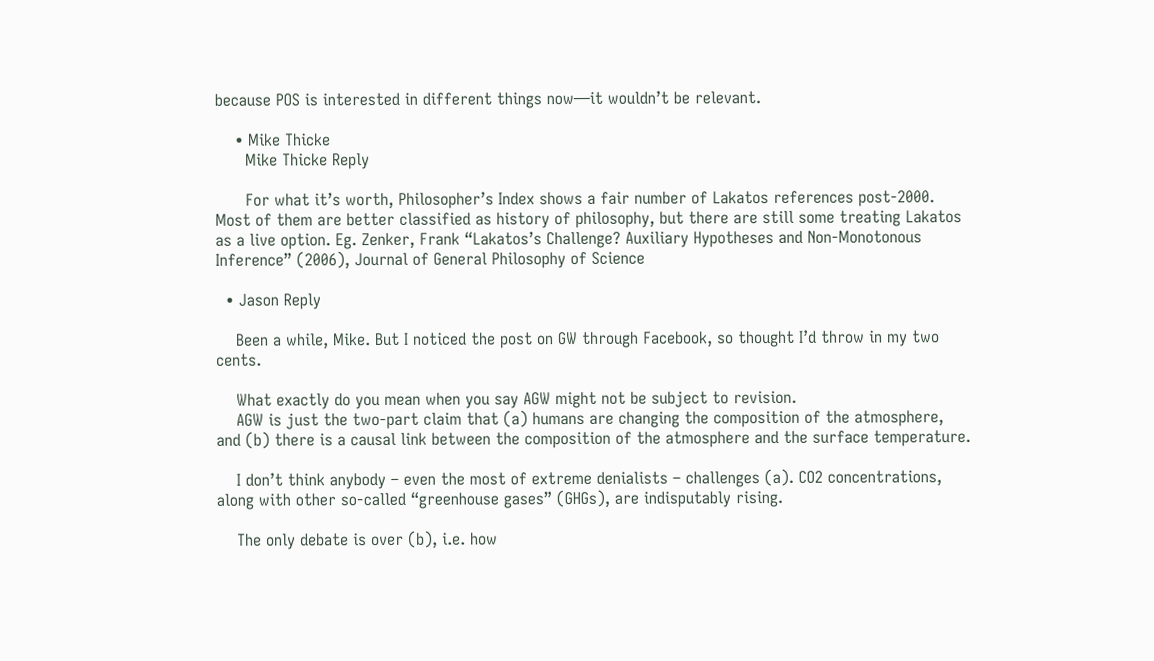because POS is interested in different things now—it wouldn’t be relevant.

    • Mike Thicke
      Mike Thicke Reply

      For what it’s worth, Philosopher’s Index shows a fair number of Lakatos references post-2000. Most of them are better classified as history of philosophy, but there are still some treating Lakatos as a live option. Eg. Zenker, Frank “Lakatos’s Challenge? Auxiliary Hypotheses and Non-Monotonous Inference” (2006), Journal of General Philosophy of Science

  • Jason Reply

    Been a while, Mike. But I noticed the post on GW through Facebook, so thought I’d throw in my two cents.

    What exactly do you mean when you say AGW might not be subject to revision.
    AGW is just the two-part claim that (a) humans are changing the composition of the atmosphere, and (b) there is a causal link between the composition of the atmosphere and the surface temperature.

    I don’t think anybody – even the most of extreme denialists – challenges (a). CO2 concentrations, along with other so-called “greenhouse gases” (GHGs), are indisputably rising.

    The only debate is over (b), i.e. how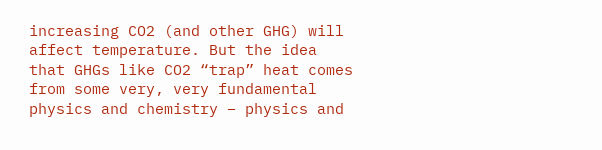increasing CO2 (and other GHG) will affect temperature. But the idea that GHGs like CO2 “trap” heat comes from some very, very fundamental physics and chemistry – physics and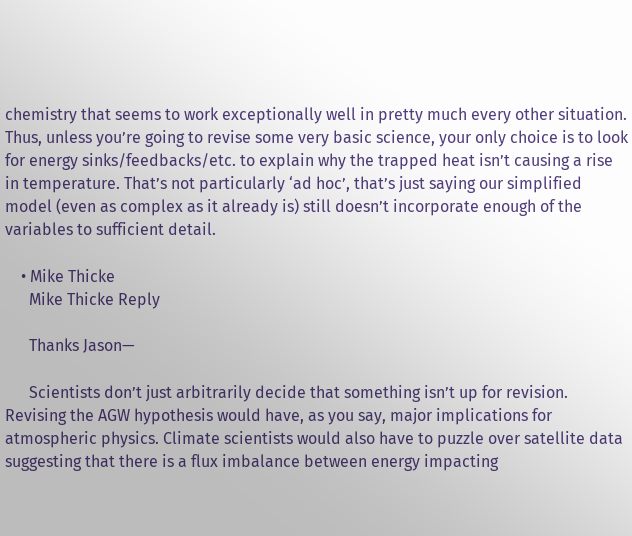chemistry that seems to work exceptionally well in pretty much every other situation. Thus, unless you’re going to revise some very basic science, your only choice is to look for energy sinks/feedbacks/etc. to explain why the trapped heat isn’t causing a rise in temperature. That’s not particularly ‘ad hoc’, that’s just saying our simplified model (even as complex as it already is) still doesn’t incorporate enough of the variables to sufficient detail.

    • Mike Thicke
      Mike Thicke Reply

      Thanks Jason—

      Scientists don’t just arbitrarily decide that something isn’t up for revision. Revising the AGW hypothesis would have, as you say, major implications for atmospheric physics. Climate scientists would also have to puzzle over satellite data suggesting that there is a flux imbalance between energy impacting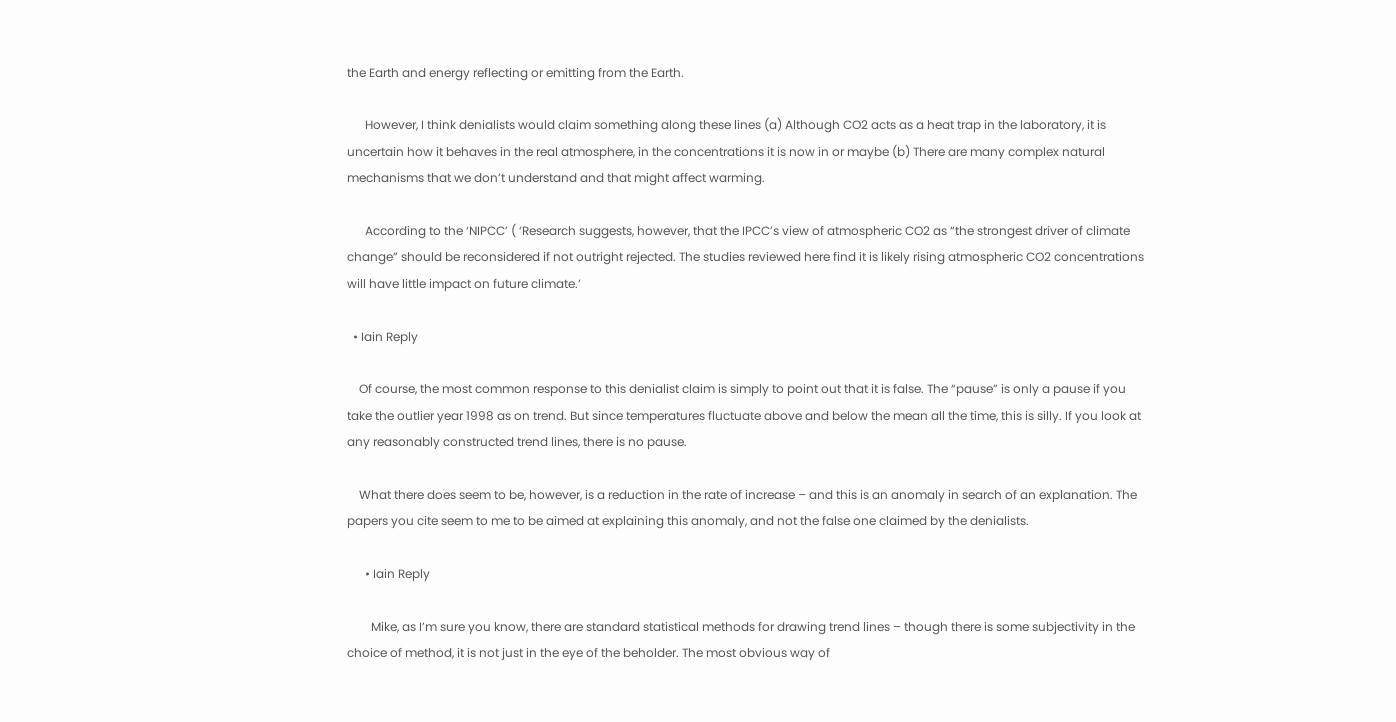the Earth and energy reflecting or emitting from the Earth.

      However, I think denialists would claim something along these lines (a) Although CO2 acts as a heat trap in the laboratory, it is uncertain how it behaves in the real atmosphere, in the concentrations it is now in or maybe (b) There are many complex natural mechanisms that we don’t understand and that might affect warming.

      According to the ‘NIPCC’ ( ‘Research suggests, however, that the IPCC’s view of atmospheric CO2 as “the strongest driver of climate change” should be reconsidered if not outright rejected. The studies reviewed here find it is likely rising atmospheric CO2 concentrations will have little impact on future climate.’

  • Iain Reply

    Of course, the most common response to this denialist claim is simply to point out that it is false. The “pause” is only a pause if you take the outlier year 1998 as on trend. But since temperatures fluctuate above and below the mean all the time, this is silly. If you look at any reasonably constructed trend lines, there is no pause.

    What there does seem to be, however, is a reduction in the rate of increase – and this is an anomaly in search of an explanation. The papers you cite seem to me to be aimed at explaining this anomaly, and not the false one claimed by the denialists.

      • Iain Reply

        Mike, as I’m sure you know, there are standard statistical methods for drawing trend lines – though there is some subjectivity in the choice of method, it is not just in the eye of the beholder. The most obvious way of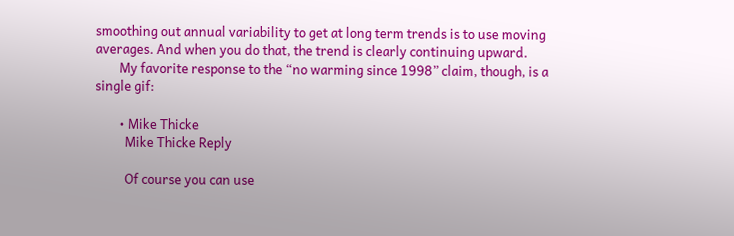smoothing out annual variability to get at long term trends is to use moving averages. And when you do that, the trend is clearly continuing upward.
        My favorite response to the “no warming since 1998” claim, though, is a single gif:

        • Mike Thicke
          Mike Thicke Reply

          Of course you can use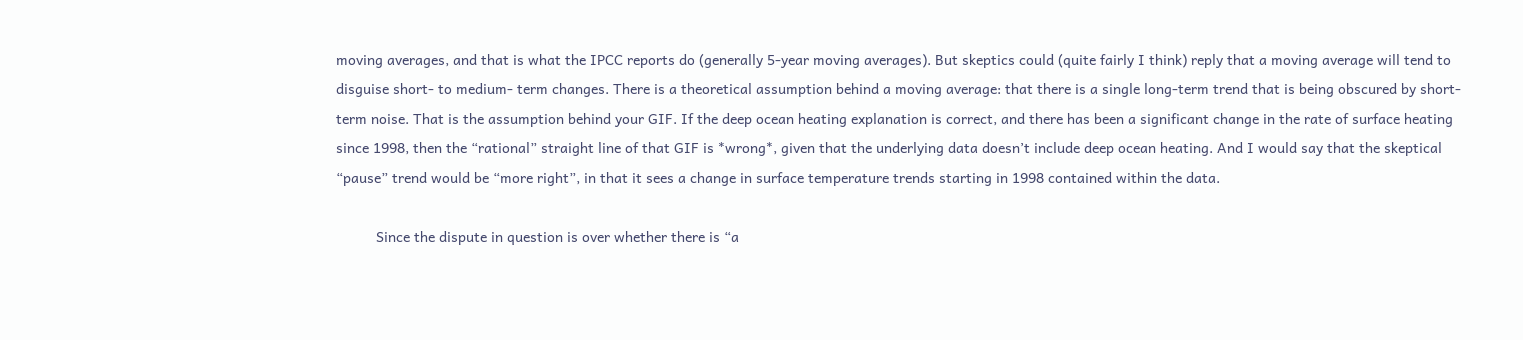moving averages, and that is what the IPCC reports do (generally 5-year moving averages). But skeptics could (quite fairly I think) reply that a moving average will tend to disguise short- to medium- term changes. There is a theoretical assumption behind a moving average: that there is a single long-term trend that is being obscured by short-term noise. That is the assumption behind your GIF. If the deep ocean heating explanation is correct, and there has been a significant change in the rate of surface heating since 1998, then the “rational” straight line of that GIF is *wrong*, given that the underlying data doesn’t include deep ocean heating. And I would say that the skeptical “pause” trend would be “more right”, in that it sees a change in surface temperature trends starting in 1998 contained within the data.

          Since the dispute in question is over whether there is “a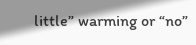little” warming or “no”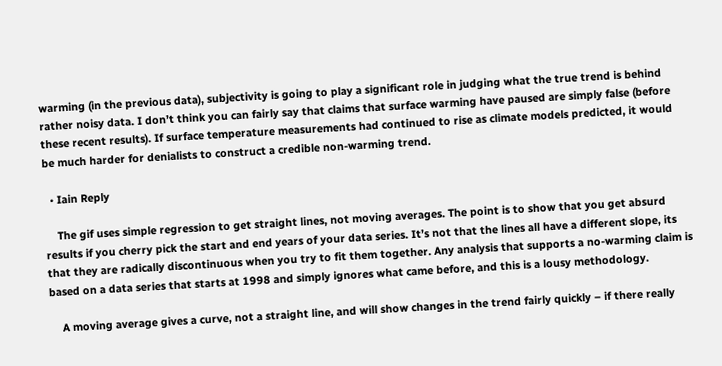warming (in the previous data), subjectivity is going to play a significant role in judging what the true trend is behind rather noisy data. I don’t think you can fairly say that claims that surface warming have paused are simply false (before these recent results). If surface temperature measurements had continued to rise as climate models predicted, it would be much harder for denialists to construct a credible non-warming trend.

  • Iain Reply

    The gif uses simple regression to get straight lines, not moving averages. The point is to show that you get absurd results if you cherry pick the start and end years of your data series. It’s not that the lines all have a different slope, its that they are radically discontinuous when you try to fit them together. Any analysis that supports a no-warming claim is based on a data series that starts at 1998 and simply ignores what came before, and this is a lousy methodology.

    A moving average gives a curve, not a straight line, and will show changes in the trend fairly quickly – if there really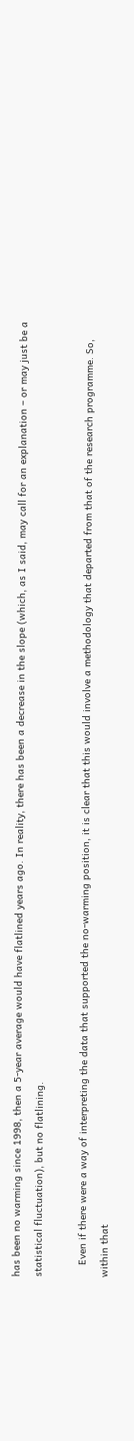has been no warming since 1998, then a 5-year average would have flatlined years ago. In reality, there has been a decrease in the slope (which, as I said, may call for an explanation – or may just be a statistical fluctuation), but no flatlining.

    Even if there were a way of interpreting the data that supported the no-warming position, it is clear that this would involve a methodology that departed from that of the research programme. So, within that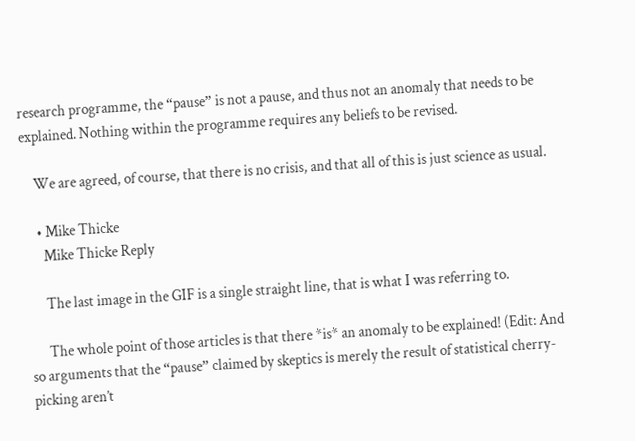research programme, the “pause” is not a pause, and thus not an anomaly that needs to be explained. Nothing within the programme requires any beliefs to be revised.

    We are agreed, of course, that there is no crisis, and that all of this is just science as usual.

    • Mike Thicke
      Mike Thicke Reply

      The last image in the GIF is a single straight line, that is what I was referring to.

      The whole point of those articles is that there *is* an anomaly to be explained! (Edit: And so arguments that the “pause” claimed by skeptics is merely the result of statistical cherry-picking aren’t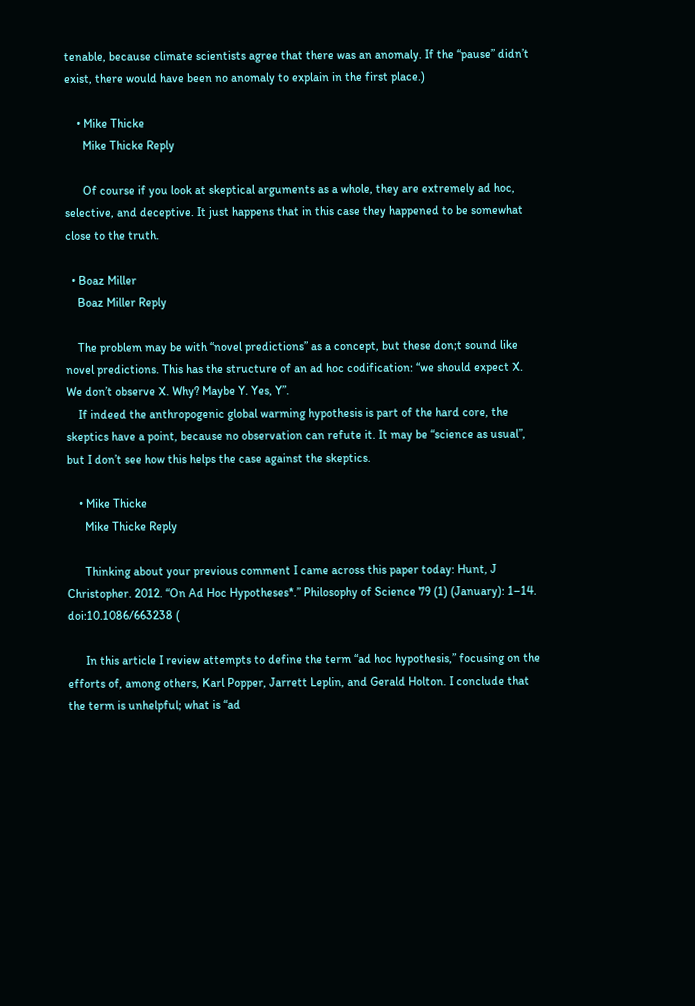tenable, because climate scientists agree that there was an anomaly. If the “pause” didn’t exist, there would have been no anomaly to explain in the first place.)

    • Mike Thicke
      Mike Thicke Reply

      Of course if you look at skeptical arguments as a whole, they are extremely ad hoc, selective, and deceptive. It just happens that in this case they happened to be somewhat close to the truth.

  • Boaz Miller
    Boaz Miller Reply

    The problem may be with “novel predictions” as a concept, but these don;t sound like novel predictions. This has the structure of an ad hoc codification: “we should expect X. We don’t observe X. Why? Maybe Y. Yes, Y”.
    If indeed the anthropogenic global warming hypothesis is part of the hard core, the skeptics have a point, because no observation can refute it. It may be “science as usual”, but I don’t see how this helps the case against the skeptics.

    • Mike Thicke
      Mike Thicke Reply

      Thinking about your previous comment I came across this paper today: Hunt, J Christopher. 2012. “On Ad Hoc Hypotheses*.” Philosophy of Science 79 (1) (January): 1–14. doi:10.1086/663238 (

      In this article I review attempts to define the term “ad hoc hypothesis,” focusing on the efforts of, among others, Karl Popper, Jarrett Leplin, and Gerald Holton. I conclude that the term is unhelpful; what is “ad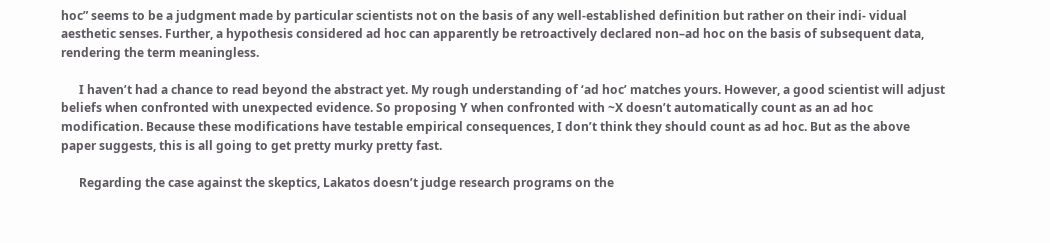hoc” seems to be a judgment made by particular scientists not on the basis of any well-established definition but rather on their indi- vidual aesthetic senses. Further, a hypothesis considered ad hoc can apparently be retroactively declared non–ad hoc on the basis of subsequent data, rendering the term meaningless.

      I haven’t had a chance to read beyond the abstract yet. My rough understanding of ‘ad hoc’ matches yours. However, a good scientist will adjust beliefs when confronted with unexpected evidence. So proposing Y when confronted with ~X doesn’t automatically count as an ad hoc modification. Because these modifications have testable empirical consequences, I don’t think they should count as ad hoc. But as the above paper suggests, this is all going to get pretty murky pretty fast.

      Regarding the case against the skeptics, Lakatos doesn’t judge research programs on the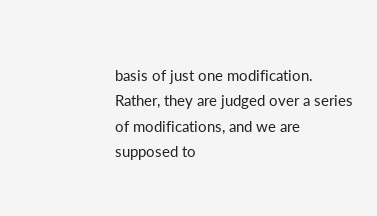basis of just one modification. Rather, they are judged over a series of modifications, and we are supposed to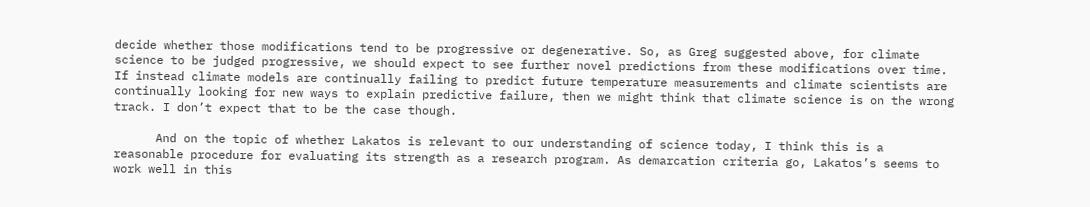decide whether those modifications tend to be progressive or degenerative. So, as Greg suggested above, for climate science to be judged progressive, we should expect to see further novel predictions from these modifications over time. If instead climate models are continually failing to predict future temperature measurements and climate scientists are continually looking for new ways to explain predictive failure, then we might think that climate science is on the wrong track. I don’t expect that to be the case though.

      And on the topic of whether Lakatos is relevant to our understanding of science today, I think this is a reasonable procedure for evaluating its strength as a research program. As demarcation criteria go, Lakatos’s seems to work well in this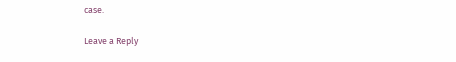case.

Leave a Reply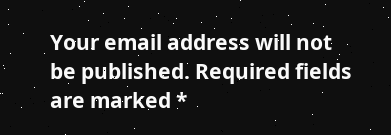Your email address will not be published. Required fields are marked *